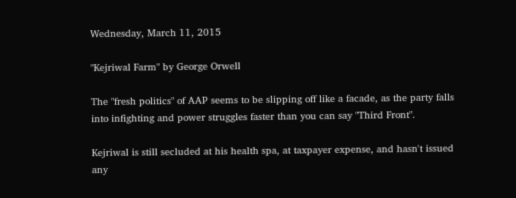Wednesday, March 11, 2015

"Kejriwal Farm" by George Orwell

The "fresh politics" of AAP seems to be slipping off like a facade, as the party falls into infighting and power struggles faster than you can say "Third Front".

Kejriwal is still secluded at his health spa, at taxpayer expense, and hasn't issued any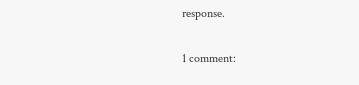response.

1 comment: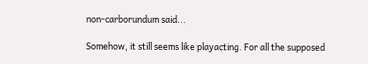non-carborundum said...

Somehow, it still seems like playacting. For all the supposed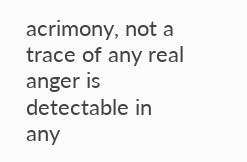acrimony, not a trace of any real anger is detectable in any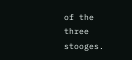of the three stooges.